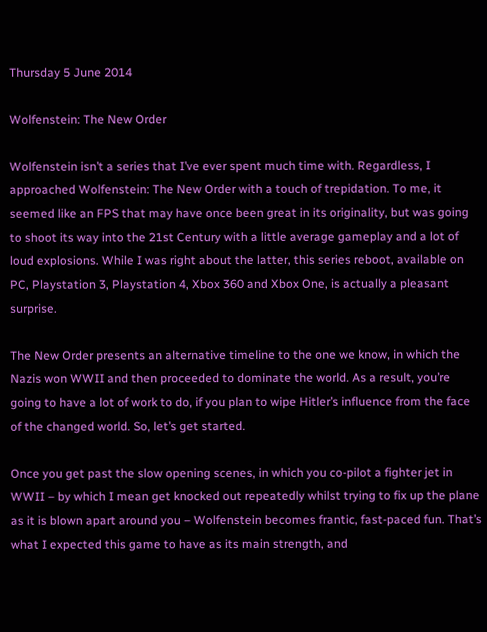Thursday 5 June 2014

Wolfenstein: The New Order

Wolfenstein isn’t a series that I’ve ever spent much time with. Regardless, I approached Wolfenstein: The New Order with a touch of trepidation. To me, it seemed like an FPS that may have once been great in its originality, but was going to shoot its way into the 21st Century with a little average gameplay and a lot of loud explosions. While I was right about the latter, this series reboot, available on PC, Playstation 3, Playstation 4, Xbox 360 and Xbox One, is actually a pleasant surprise.

The New Order presents an alternative timeline to the one we know, in which the Nazis won WWII and then proceeded to dominate the world. As a result, you’re going to have a lot of work to do, if you plan to wipe Hitler’s influence from the face of the changed world. So, let’s get started.

Once you get past the slow opening scenes, in which you co-pilot a fighter jet in WWII – by which I mean get knocked out repeatedly whilst trying to fix up the plane as it is blown apart around you – Wolfenstein becomes frantic, fast-paced fun. That’s what I expected this game to have as its main strength, and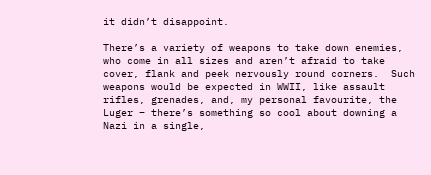it didn’t disappoint.

There’s a variety of weapons to take down enemies, who come in all sizes and aren’t afraid to take cover, flank and peek nervously round corners.  Such weapons would be expected in WWII, like assault rifles, grenades, and, my personal favourite, the Luger – there’s something so cool about downing a Nazi in a single,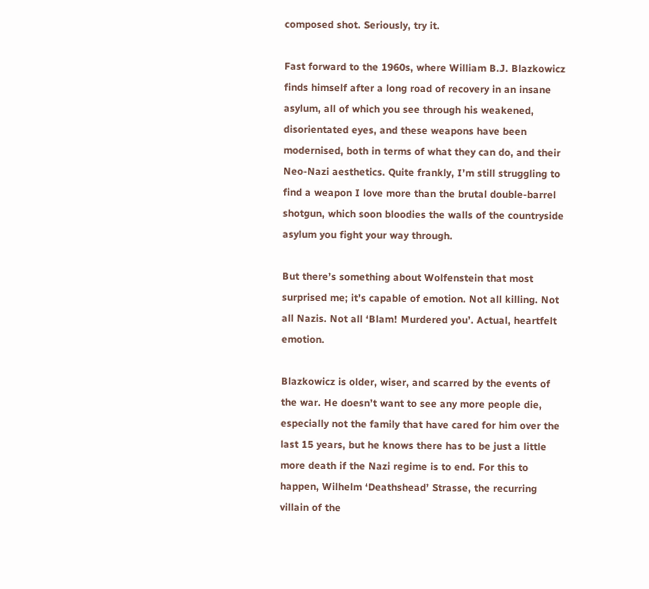composed shot. Seriously, try it.

Fast forward to the 1960s, where William B.J. Blazkowicz finds himself after a long road of recovery in an insane asylum, all of which you see through his weakened, disorientated eyes, and these weapons have been modernised, both in terms of what they can do, and their Neo-Nazi aesthetics. Quite frankly, I’m still struggling to find a weapon I love more than the brutal double-barrel shotgun, which soon bloodies the walls of the countryside asylum you fight your way through.

But there’s something about Wolfenstein that most surprised me; it’s capable of emotion. Not all killing. Not all Nazis. Not all ‘Blam! Murdered you’. Actual, heartfelt emotion.

Blazkowicz is older, wiser, and scarred by the events of the war. He doesn’t want to see any more people die, especially not the family that have cared for him over the last 15 years, but he knows there has to be just a little more death if the Nazi regime is to end. For this to happen, Wilhelm ‘Deathshead’ Strasse, the recurring villain of the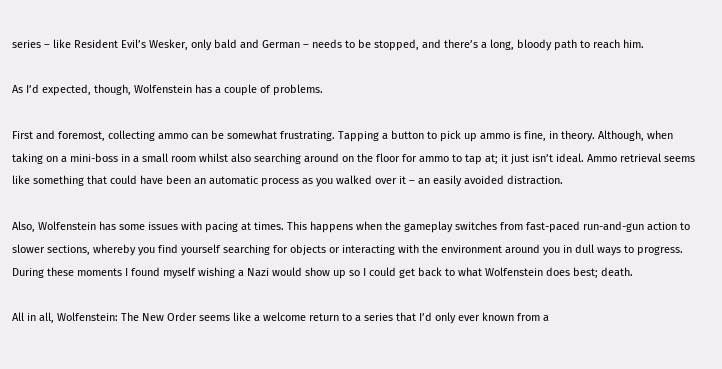series – like Resident Evil’s Wesker, only bald and German – needs to be stopped, and there’s a long, bloody path to reach him.

As I’d expected, though, Wolfenstein has a couple of problems.

First and foremost, collecting ammo can be somewhat frustrating. Tapping a button to pick up ammo is fine, in theory. Although, when taking on a mini-boss in a small room whilst also searching around on the floor for ammo to tap at; it just isn’t ideal. Ammo retrieval seems like something that could have been an automatic process as you walked over it – an easily avoided distraction.

Also, Wolfenstein has some issues with pacing at times. This happens when the gameplay switches from fast-paced run-and-gun action to slower sections, whereby you find yourself searching for objects or interacting with the environment around you in dull ways to progress. During these moments I found myself wishing a Nazi would show up so I could get back to what Wolfenstein does best; death.

All in all, Wolfenstein: The New Order seems like a welcome return to a series that I’d only ever known from a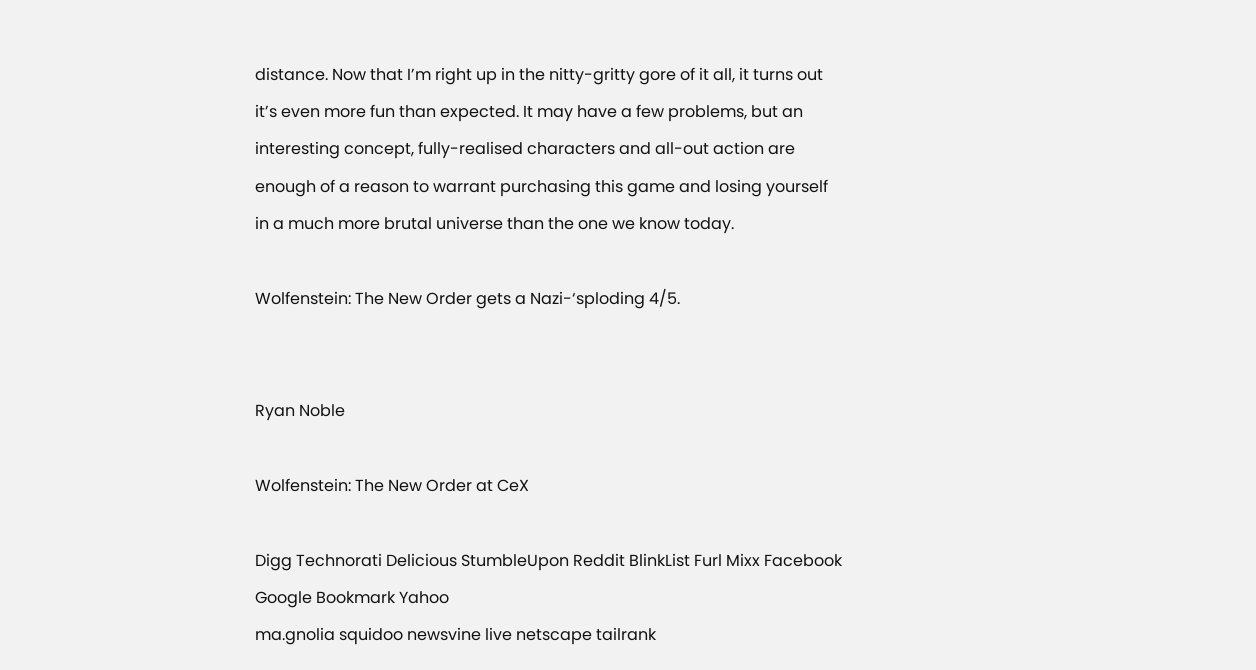distance. Now that I’m right up in the nitty-gritty gore of it all, it turns out it’s even more fun than expected. It may have a few problems, but an interesting concept, fully-realised characters and all-out action are enough of a reason to warrant purchasing this game and losing yourself in a much more brutal universe than the one we know today.

Wolfenstein: The New Order gets a Nazi-‘sploding 4/5.


Ryan Noble

Wolfenstein: The New Order at CeX

Digg Technorati Delicious StumbleUpon Reddit BlinkList Furl Mixx Facebook Google Bookmark Yahoo
ma.gnolia squidoo newsvine live netscape tailrank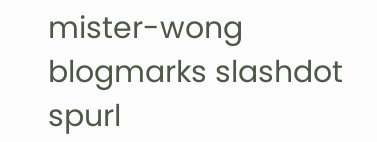mister-wong blogmarks slashdot spurl